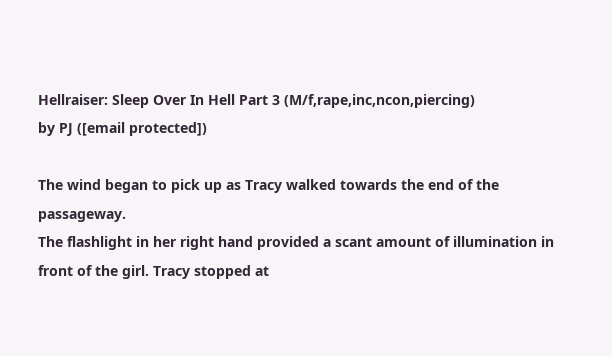Hellraiser: Sleep Over In Hell Part 3 (M/f,rape,inc,ncon,piercing)
by PJ ([email protected])

The wind began to pick up as Tracy walked towards the end of the passageway.
The flashlight in her right hand provided a scant amount of illumination in
front of the girl. Tracy stopped at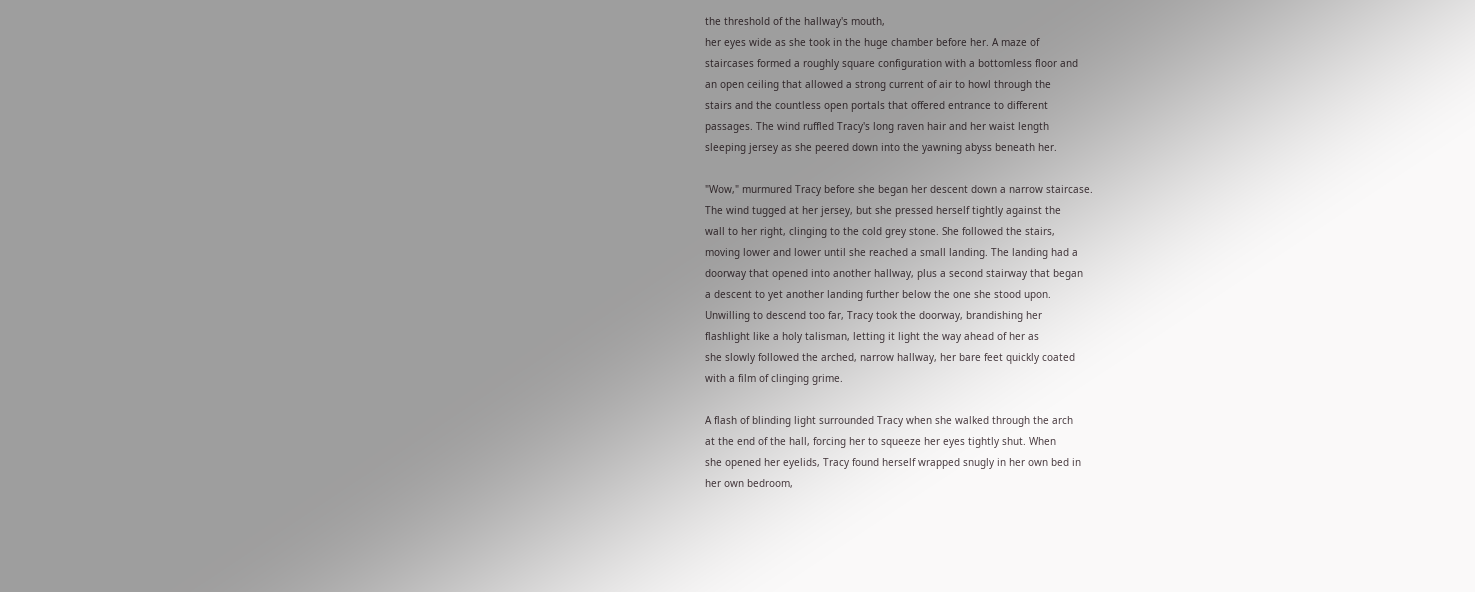the threshold of the hallway's mouth,
her eyes wide as she took in the huge chamber before her. A maze of
staircases formed a roughly square configuration with a bottomless floor and
an open ceiling that allowed a strong current of air to howl through the
stairs and the countless open portals that offered entrance to different
passages. The wind ruffled Tracy's long raven hair and her waist length
sleeping jersey as she peered down into the yawning abyss beneath her.

"Wow," murmured Tracy before she began her descent down a narrow staircase.
The wind tugged at her jersey, but she pressed herself tightly against the
wall to her right, clinging to the cold grey stone. She followed the stairs,
moving lower and lower until she reached a small landing. The landing had a
doorway that opened into another hallway, plus a second stairway that began
a descent to yet another landing further below the one she stood upon.
Unwilling to descend too far, Tracy took the doorway, brandishing her
flashlight like a holy talisman, letting it light the way ahead of her as
she slowly followed the arched, narrow hallway, her bare feet quickly coated
with a film of clinging grime.

A flash of blinding light surrounded Tracy when she walked through the arch
at the end of the hall, forcing her to squeeze her eyes tightly shut. When
she opened her eyelids, Tracy found herself wrapped snugly in her own bed in
her own bedroom,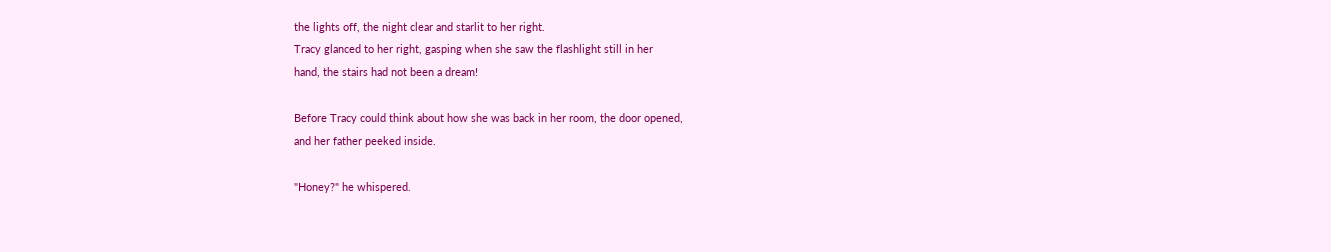the lights off, the night clear and starlit to her right.
Tracy glanced to her right, gasping when she saw the flashlight still in her
hand, the stairs had not been a dream!

Before Tracy could think about how she was back in her room, the door opened,
and her father peeked inside.

"Honey?" he whispered.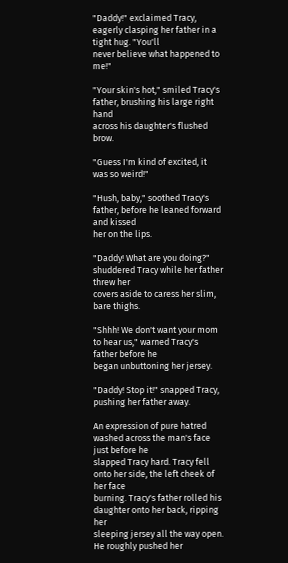"Daddy!" exclaimed Tracy, eagerly clasping her father in a tight hug. "You'll
never believe what happened to me!"

"Your skin's hot," smiled Tracy's father, brushing his large right hand
across his daughter's flushed brow.

"Guess I'm kind of excited, it was so weird!"

"Hush, baby," soothed Tracy's father, before he leaned forward and kissed
her on the lips.

"Daddy! What are you doing?" shuddered Tracy while her father threw her
covers aside to caress her slim, bare thighs.

"Shhh! We don't want your mom to hear us," warned Tracy's father before he
began unbuttoning her jersey.

"Daddy! Stop it!" snapped Tracy, pushing her father away.

An expression of pure hatred washed across the man's face just before he
slapped Tracy hard. Tracy fell onto her side, the left cheek of her face
burning. Tracy's father rolled his daughter onto her back, ripping her
sleeping jersey all the way open. He roughly pushed her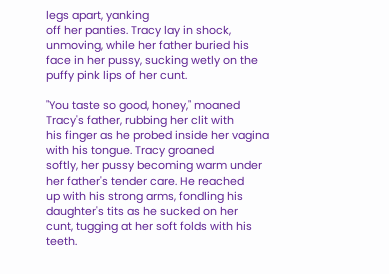legs apart, yanking
off her panties. Tracy lay in shock, unmoving, while her father buried his
face in her pussy, sucking wetly on the puffy pink lips of her cunt.

"You taste so good, honey," moaned Tracy's father, rubbing her clit with
his finger as he probed inside her vagina with his tongue. Tracy groaned
softly, her pussy becoming warm under her father's tender care. He reached
up with his strong arms, fondling his daughter's tits as he sucked on her
cunt, tugging at her soft folds with his teeth.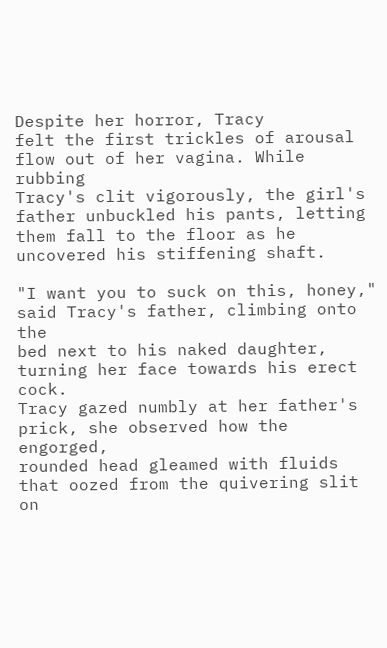Despite her horror, Tracy
felt the first trickles of arousal flow out of her vagina. While rubbing
Tracy's clit vigorously, the girl's father unbuckled his pants, letting
them fall to the floor as he uncovered his stiffening shaft.

"I want you to suck on this, honey," said Tracy's father, climbing onto the
bed next to his naked daughter, turning her face towards his erect cock.
Tracy gazed numbly at her father's prick, she observed how the engorged,
rounded head gleamed with fluids that oozed from the quivering slit on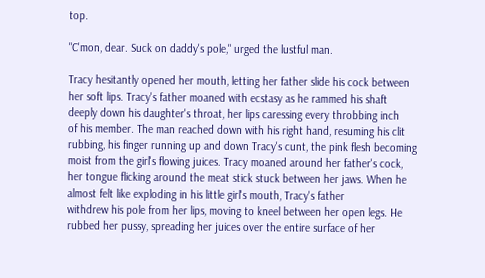top.

"C'mon, dear. Suck on daddy's pole," urged the lustful man.

Tracy hesitantly opened her mouth, letting her father slide his cock between
her soft lips. Tracy's father moaned with ecstasy as he rammed his shaft
deeply down his daughter's throat, her lips caressing every throbbing inch
of his member. The man reached down with his right hand, resuming his clit
rubbing, his finger running up and down Tracy's cunt, the pink flesh becoming
moist from the girl's flowing juices. Tracy moaned around her father's cock,
her tongue flicking around the meat stick stuck between her jaws. When he
almost felt like exploding in his little girl's mouth, Tracy's father
withdrew his pole from her lips, moving to kneel between her open legs. He
rubbed her pussy, spreading her juices over the entire surface of her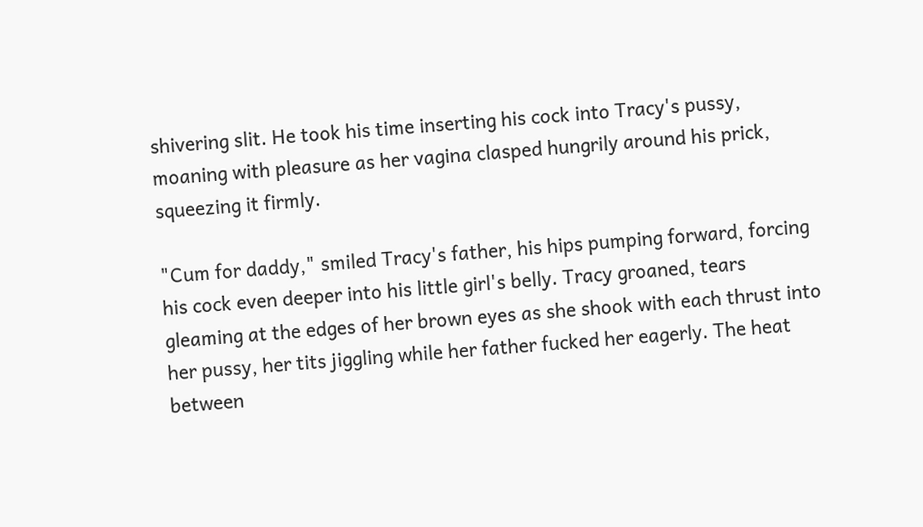shivering slit. He took his time inserting his cock into Tracy's pussy,
moaning with pleasure as her vagina clasped hungrily around his prick,
squeezing it firmly.

"Cum for daddy," smiled Tracy's father, his hips pumping forward, forcing
his cock even deeper into his little girl's belly. Tracy groaned, tears
gleaming at the edges of her brown eyes as she shook with each thrust into
her pussy, her tits jiggling while her father fucked her eagerly. The heat
between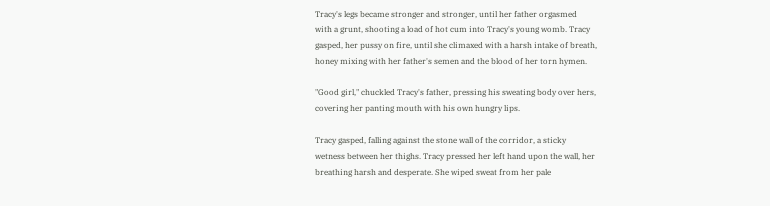Tracy's legs became stronger and stronger, until her father orgasmed
with a grunt, shooting a load of hot cum into Tracy's young womb. Tracy
gasped, her pussy on fire, until she climaxed with a harsh intake of breath,
honey mixing with her father's semen and the blood of her torn hymen.

"Good girl," chuckled Tracy's father, pressing his sweating body over hers,
covering her panting mouth with his own hungry lips.

Tracy gasped, falling against the stone wall of the corridor, a sticky
wetness between her thighs. Tracy pressed her left hand upon the wall, her
breathing harsh and desperate. She wiped sweat from her pale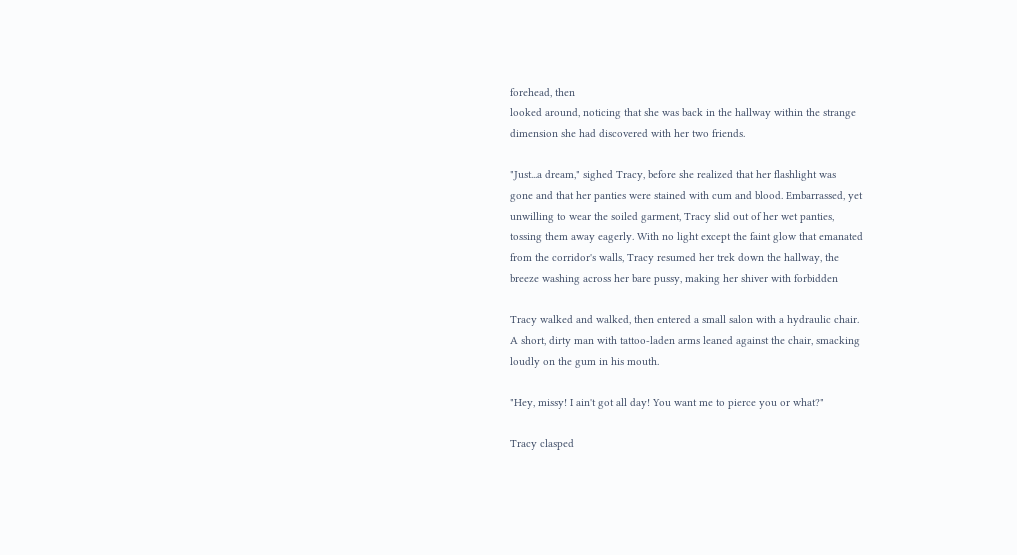forehead, then
looked around, noticing that she was back in the hallway within the strange
dimension she had discovered with her two friends.

"Just...a dream," sighed Tracy, before she realized that her flashlight was
gone and that her panties were stained with cum and blood. Embarrassed, yet
unwilling to wear the soiled garment, Tracy slid out of her wet panties,
tossing them away eagerly. With no light except the faint glow that emanated
from the corridor's walls, Tracy resumed her trek down the hallway, the
breeze washing across her bare pussy, making her shiver with forbidden

Tracy walked and walked, then entered a small salon with a hydraulic chair.
A short, dirty man with tattoo-laden arms leaned against the chair, smacking
loudly on the gum in his mouth.

"Hey, missy! I ain't got all day! You want me to pierce you or what?"

Tracy clasped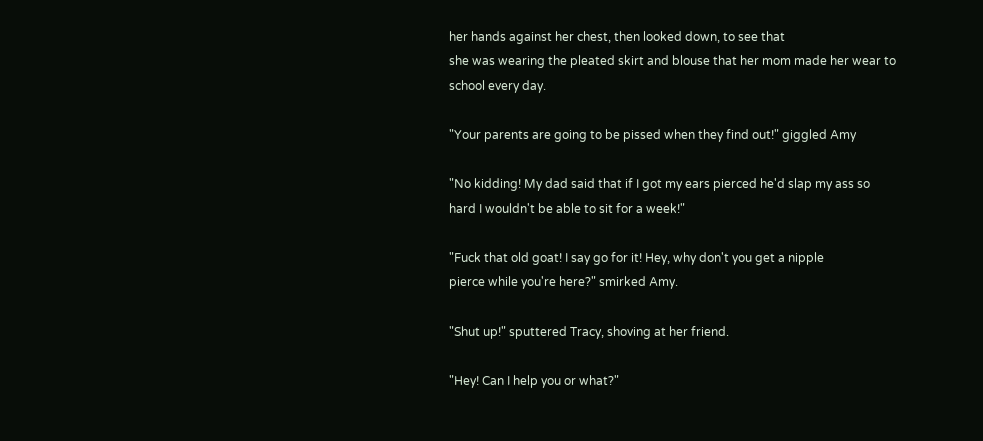her hands against her chest, then looked down, to see that
she was wearing the pleated skirt and blouse that her mom made her wear to
school every day.

"Your parents are going to be pissed when they find out!" giggled Amy

"No kidding! My dad said that if I got my ears pierced he'd slap my ass so
hard I wouldn't be able to sit for a week!"

"Fuck that old goat! I say go for it! Hey, why don't you get a nipple
pierce while you're here?" smirked Amy.

"Shut up!" sputtered Tracy, shoving at her friend.

"Hey! Can I help you or what?"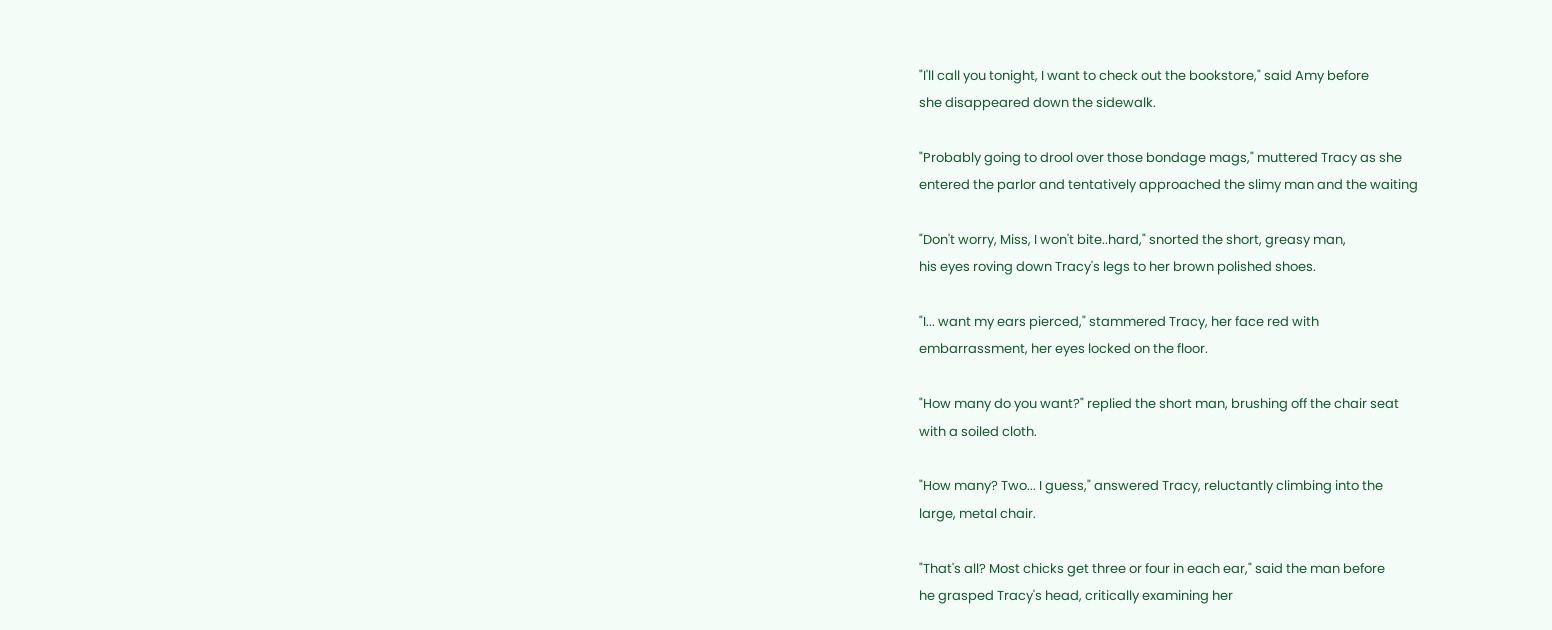"I'll call you tonight, I want to check out the bookstore," said Amy before
she disappeared down the sidewalk.

"Probably going to drool over those bondage mags," muttered Tracy as she
entered the parlor and tentatively approached the slimy man and the waiting

"Don't worry, Miss, I won't bite..hard," snorted the short, greasy man,
his eyes roving down Tracy's legs to her brown polished shoes.

"I... want my ears pierced," stammered Tracy, her face red with
embarrassment, her eyes locked on the floor.

"How many do you want?" replied the short man, brushing off the chair seat
with a soiled cloth.

"How many? Two... I guess," answered Tracy, reluctantly climbing into the
large, metal chair.

"That's all? Most chicks get three or four in each ear," said the man before
he grasped Tracy's head, critically examining her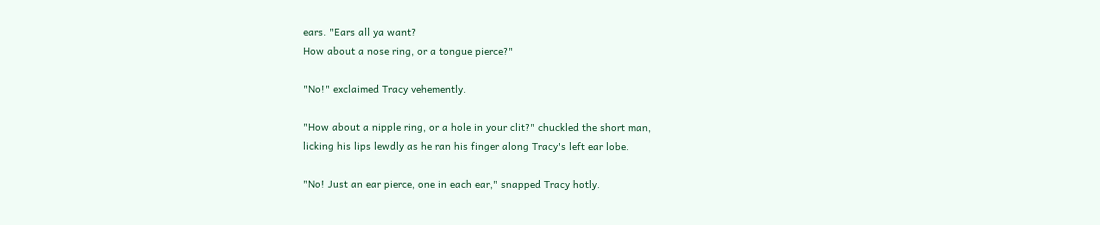ears. "Ears all ya want?
How about a nose ring, or a tongue pierce?"

"No!" exclaimed Tracy vehemently.

"How about a nipple ring, or a hole in your clit?" chuckled the short man,
licking his lips lewdly as he ran his finger along Tracy's left ear lobe.

"No! Just an ear pierce, one in each ear," snapped Tracy hotly.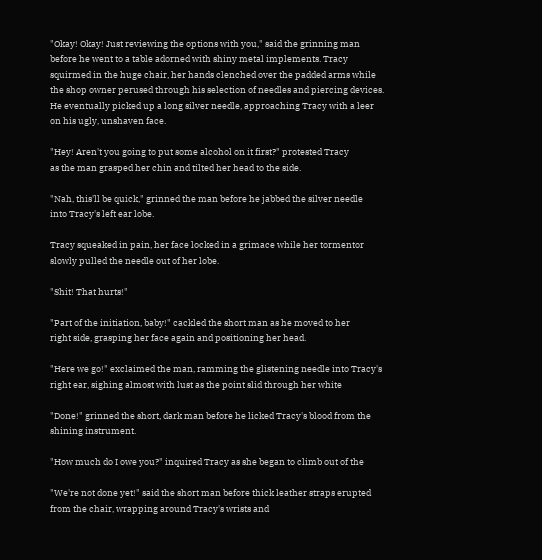"Okay! Okay! Just reviewing the options with you," said the grinning man
before he went to a table adorned with shiny metal implements. Tracy
squirmed in the huge chair, her hands clenched over the padded arms while
the shop owner perused through his selection of needles and piercing devices.
He eventually picked up a long silver needle, approaching Tracy with a leer
on his ugly, unshaven face.

"Hey! Aren't you going to put some alcohol on it first?" protested Tracy
as the man grasped her chin and tilted her head to the side.

"Nah, this'll be quick," grinned the man before he jabbed the silver needle
into Tracy's left ear lobe.

Tracy squeaked in pain, her face locked in a grimace while her tormentor
slowly pulled the needle out of her lobe.

"Shit! That hurts!"

"Part of the initiation, baby!" cackled the short man as he moved to her
right side, grasping her face again and positioning her head.

"Here we go!" exclaimed the man, ramming the glistening needle into Tracy's
right ear, sighing almost with lust as the point slid through her white

"Done!" grinned the short, dark man before he licked Tracy's blood from the
shining instrument.

"How much do I owe you?" inquired Tracy as she began to climb out of the

"We're not done yet!" said the short man before thick leather straps erupted
from the chair, wrapping around Tracy's wrists and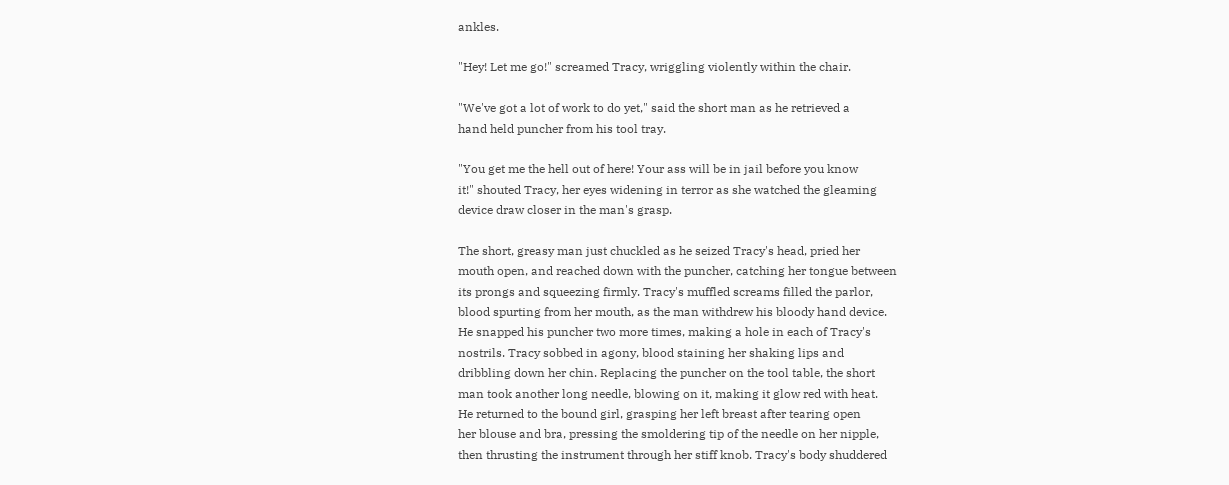ankles.

"Hey! Let me go!" screamed Tracy, wriggling violently within the chair.

"We've got a lot of work to do yet," said the short man as he retrieved a
hand held puncher from his tool tray.

"You get me the hell out of here! Your ass will be in jail before you know
it!" shouted Tracy, her eyes widening in terror as she watched the gleaming
device draw closer in the man's grasp.

The short, greasy man just chuckled as he seized Tracy's head, pried her
mouth open, and reached down with the puncher, catching her tongue between
its prongs and squeezing firmly. Tracy's muffled screams filled the parlor,
blood spurting from her mouth, as the man withdrew his bloody hand device.
He snapped his puncher two more times, making a hole in each of Tracy's
nostrils. Tracy sobbed in agony, blood staining her shaking lips and
dribbling down her chin. Replacing the puncher on the tool table, the short
man took another long needle, blowing on it, making it glow red with heat.
He returned to the bound girl, grasping her left breast after tearing open
her blouse and bra, pressing the smoldering tip of the needle on her nipple,
then thrusting the instrument through her stiff knob. Tracy's body shuddered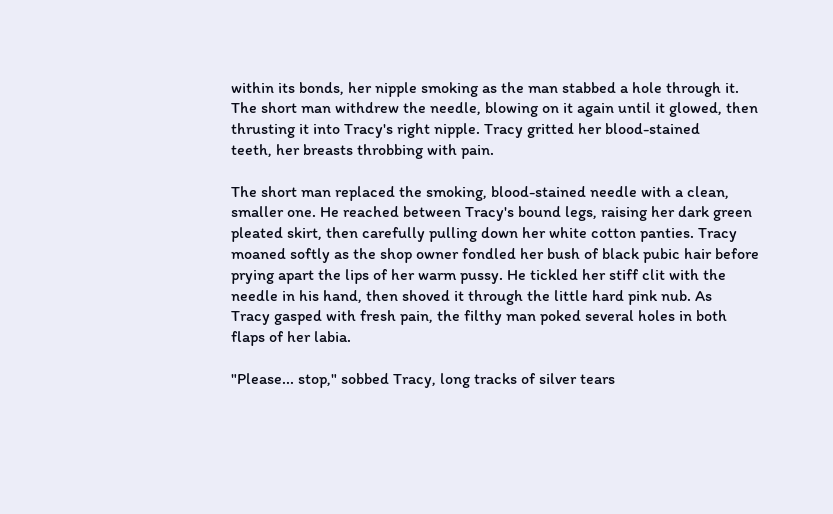within its bonds, her nipple smoking as the man stabbed a hole through it.
The short man withdrew the needle, blowing on it again until it glowed, then
thrusting it into Tracy's right nipple. Tracy gritted her blood-stained
teeth, her breasts throbbing with pain.

The short man replaced the smoking, blood-stained needle with a clean,
smaller one. He reached between Tracy's bound legs, raising her dark green
pleated skirt, then carefully pulling down her white cotton panties. Tracy
moaned softly as the shop owner fondled her bush of black pubic hair before
prying apart the lips of her warm pussy. He tickled her stiff clit with the
needle in his hand, then shoved it through the little hard pink nub. As
Tracy gasped with fresh pain, the filthy man poked several holes in both
flaps of her labia.

"Please... stop," sobbed Tracy, long tracks of silver tears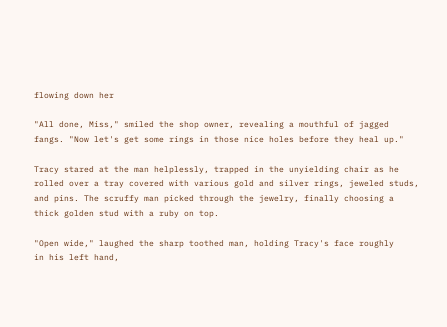flowing down her

"All done, Miss," smiled the shop owner, revealing a mouthful of jagged
fangs. "Now let's get some rings in those nice holes before they heal up."

Tracy stared at the man helplessly, trapped in the unyielding chair as he
rolled over a tray covered with various gold and silver rings, jeweled studs,
and pins. The scruffy man picked through the jewelry, finally choosing a
thick golden stud with a ruby on top.

"Open wide," laughed the sharp toothed man, holding Tracy's face roughly
in his left hand,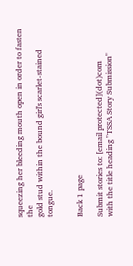squeezing her bleeding mouth open in order to fasten the
gold stud within the bound girl's scarlet-stained tongue.


Back 1 page

Submit stories to: [email protected](dot)com
with the title heading "TSSA Story Submission"